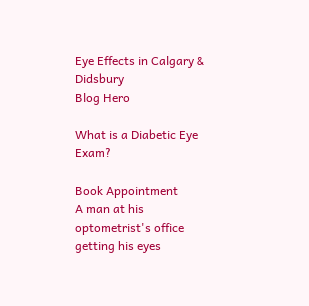Eye Effects in Calgary & Didsbury
Blog Hero

What is a Diabetic Eye Exam?

Book Appointment
A man at his optometrist's office getting his eyes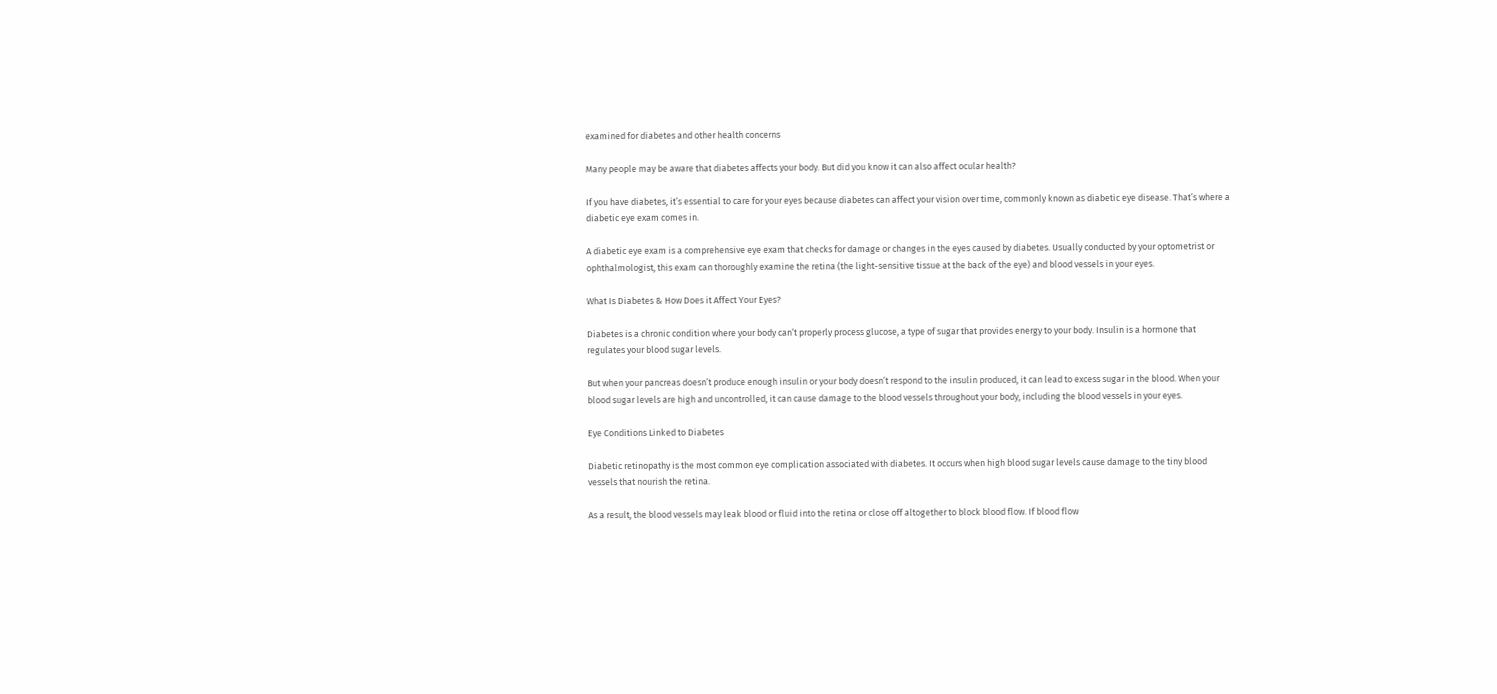examined for diabetes and other health concerns

Many people may be aware that diabetes affects your body. But did you know it can also affect ocular health?

If you have diabetes, it’s essential to care for your eyes because diabetes can affect your vision over time, commonly known as diabetic eye disease. That’s where a diabetic eye exam comes in.

A diabetic eye exam is a comprehensive eye exam that checks for damage or changes in the eyes caused by diabetes. Usually conducted by your optometrist or ophthalmologist, this exam can thoroughly examine the retina (the light-sensitive tissue at the back of the eye) and blood vessels in your eyes.

What Is Diabetes & How Does it Affect Your Eyes?

Diabetes is a chronic condition where your body can’t properly process glucose, a type of sugar that provides energy to your body. Insulin is a hormone that regulates your blood sugar levels.

But when your pancreas doesn’t produce enough insulin or your body doesn’t respond to the insulin produced, it can lead to excess sugar in the blood. When your blood sugar levels are high and uncontrolled, it can cause damage to the blood vessels throughout your body, including the blood vessels in your eyes.

Eye Conditions Linked to Diabetes

Diabetic retinopathy is the most common eye complication associated with diabetes. It occurs when high blood sugar levels cause damage to the tiny blood vessels that nourish the retina.

As a result, the blood vessels may leak blood or fluid into the retina or close off altogether to block blood flow. If blood flow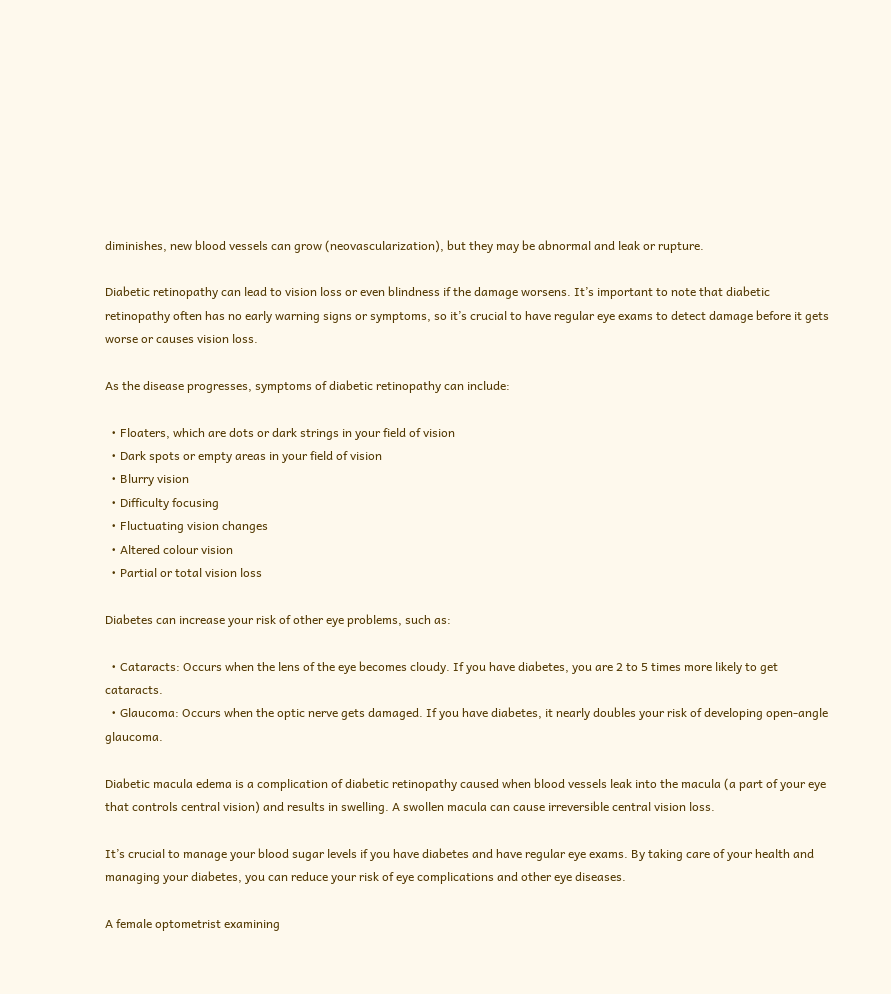diminishes, new blood vessels can grow (neovascularization), but they may be abnormal and leak or rupture.

Diabetic retinopathy can lead to vision loss or even blindness if the damage worsens. It’s important to note that diabetic retinopathy often has no early warning signs or symptoms, so it’s crucial to have regular eye exams to detect damage before it gets worse or causes vision loss.

As the disease progresses, symptoms of diabetic retinopathy can include:

  • Floaters, which are dots or dark strings in your field of vision
  • Dark spots or empty areas in your field of vision
  • Blurry vision
  • Difficulty focusing
  • Fluctuating vision changes
  • Altered colour vision
  • Partial or total vision loss

Diabetes can increase your risk of other eye problems, such as:

  • Cataracts: Occurs when the lens of the eye becomes cloudy. If you have diabetes, you are 2 to 5 times more likely to get cataracts.
  • Glaucoma: Occurs when the optic nerve gets damaged. If you have diabetes, it nearly doubles your risk of developing open-angle glaucoma.

Diabetic macula edema is a complication of diabetic retinopathy caused when blood vessels leak into the macula (a part of your eye that controls central vision) and results in swelling. A swollen macula can cause irreversible central vision loss.

It’s crucial to manage your blood sugar levels if you have diabetes and have regular eye exams. By taking care of your health and managing your diabetes, you can reduce your risk of eye complications and other eye diseases.

A female optometrist examining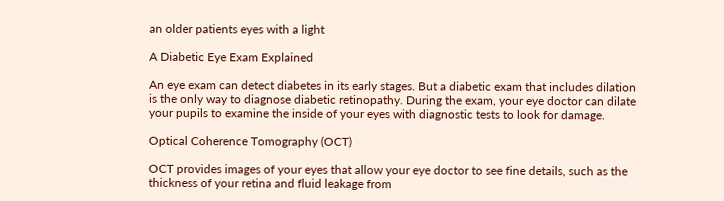an older patients eyes with a light

A Diabetic Eye Exam Explained

An eye exam can detect diabetes in its early stages. But a diabetic exam that includes dilation is the only way to diagnose diabetic retinopathy. During the exam, your eye doctor can dilate your pupils to examine the inside of your eyes with diagnostic tests to look for damage.

Optical Coherence Tomography (OCT)

OCT provides images of your eyes that allow your eye doctor to see fine details, such as the thickness of your retina and fluid leakage from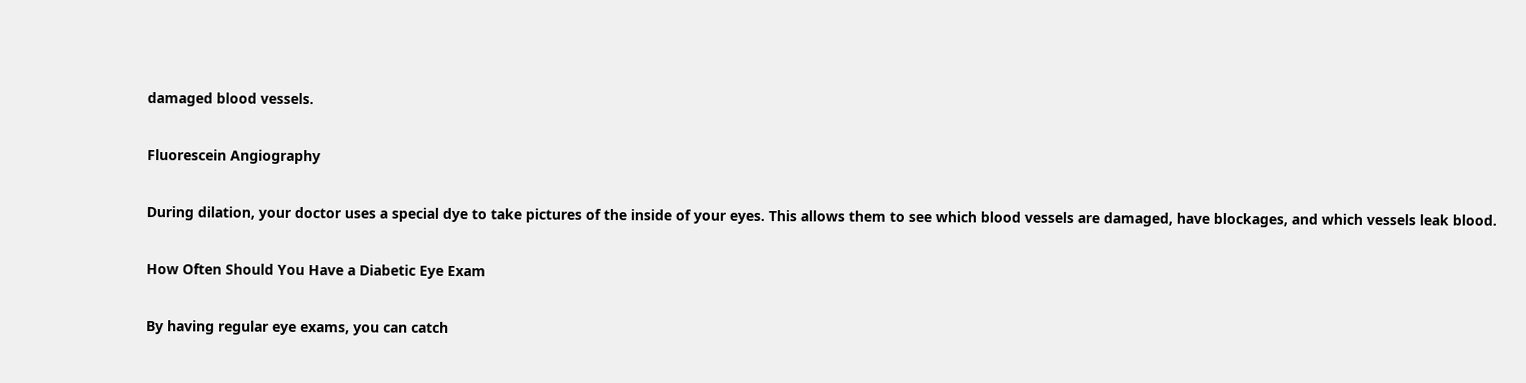damaged blood vessels.

Fluorescein Angiography

During dilation, your doctor uses a special dye to take pictures of the inside of your eyes. This allows them to see which blood vessels are damaged, have blockages, and which vessels leak blood.

How Often Should You Have a Diabetic Eye Exam

By having regular eye exams, you can catch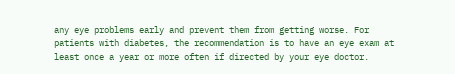any eye problems early and prevent them from getting worse. For patients with diabetes, the recommendation is to have an eye exam at least once a year or more often if directed by your eye doctor.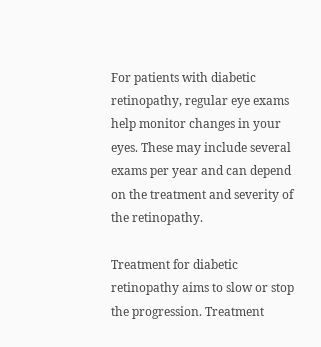For patients with diabetic retinopathy, regular eye exams help monitor changes in your eyes. These may include several exams per year and can depend on the treatment and severity of the retinopathy.

Treatment for diabetic retinopathy aims to slow or stop the progression. Treatment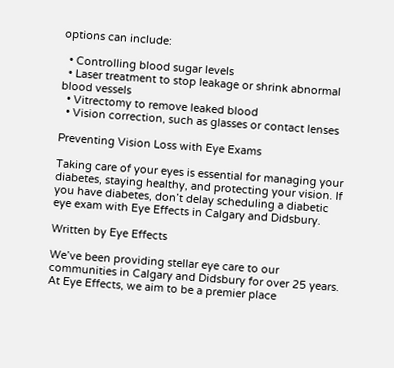options can include:

  • Controlling blood sugar levels
  • Laser treatment to stop leakage or shrink abnormal blood vessels
  • Vitrectomy to remove leaked blood
  • Vision correction, such as glasses or contact lenses

Preventing Vision Loss with Eye Exams

Taking care of your eyes is essential for managing your diabetes, staying healthy, and protecting your vision. If you have diabetes, don’t delay scheduling a diabetic eye exam with Eye Effects in Calgary and Didsbury.

Written by Eye Effects

We’ve been providing stellar eye care to our communities in Calgary and Didsbury for over 25 years. At Eye Effects, we aim to be a premier place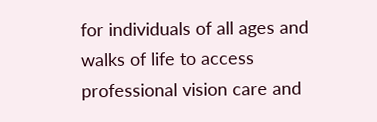for individuals of all ages and walks of life to access professional vision care and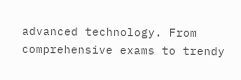advanced technology. From comprehensive exams to trendy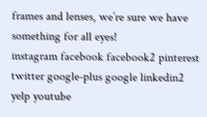frames and lenses, we’re sure we have something for all eyes!
instagram facebook facebook2 pinterest twitter google-plus google linkedin2 yelp youtube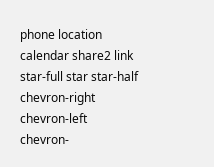phone location calendar share2 link star-full star star-half chevron-right chevron-left chevron-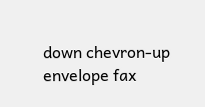down chevron-up envelope fax